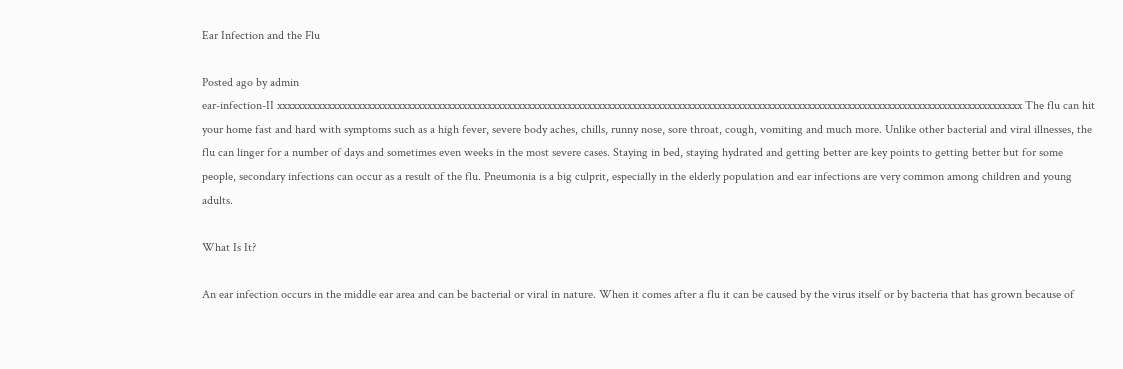Ear Infection and the Flu

Posted ago by admin
ear-infection-II xxxxxxxxxxxxxxxxxxxxxxxxxxxxxxxxxxxxxxxxxxxxxxxxxxxxxxxxxxxxxxxxxxxxxxxxxxxxxxxxxxxxxxxxxxxxxxxxxxxxxxxxxxxxxxxxxxxxxxxxxxxxxxxxxxxxxxxxxxxxxxxxxxxxx The flu can hit your home fast and hard with symptoms such as a high fever, severe body aches, chills, runny nose, sore throat, cough, vomiting and much more. Unlike other bacterial and viral illnesses, the flu can linger for a number of days and sometimes even weeks in the most severe cases. Staying in bed, staying hydrated and getting better are key points to getting better but for some people, secondary infections can occur as a result of the flu. Pneumonia is a big culprit, especially in the elderly population and ear infections are very common among children and young adults.

What Is It?

An ear infection occurs in the middle ear area and can be bacterial or viral in nature. When it comes after a flu it can be caused by the virus itself or by bacteria that has grown because of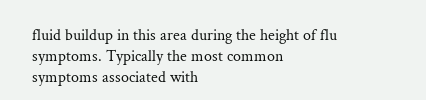fluid buildup in this area during the height of flu symptoms. Typically the most common symptoms associated with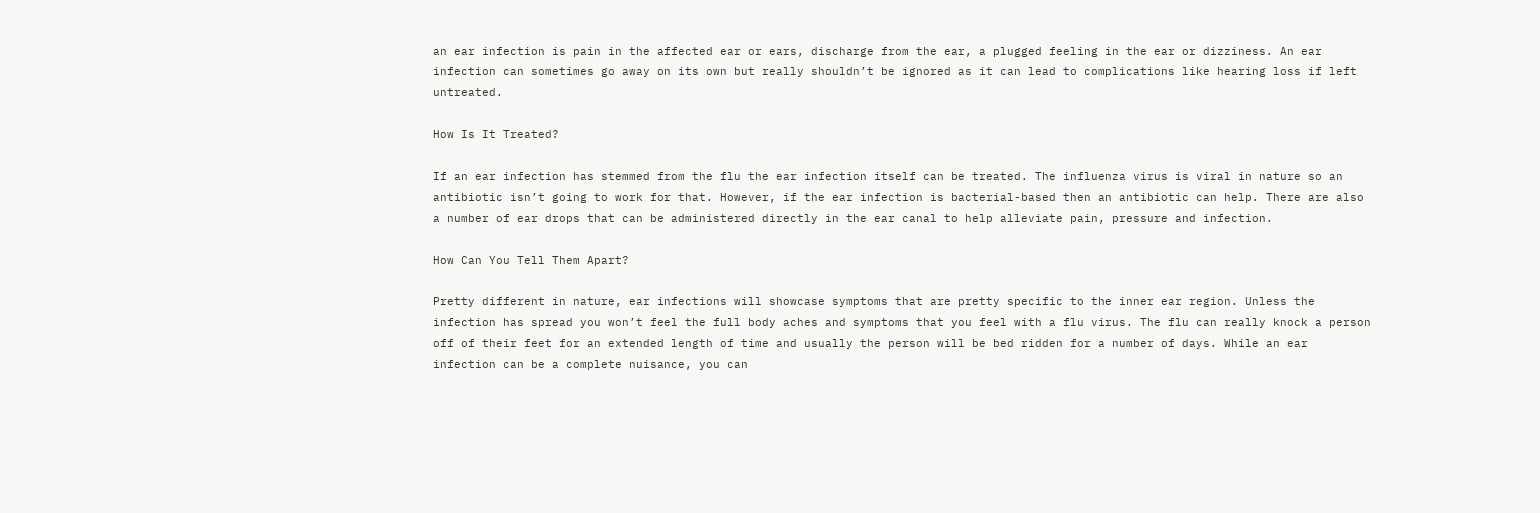an ear infection is pain in the affected ear or ears, discharge from the ear, a plugged feeling in the ear or dizziness. An ear infection can sometimes go away on its own but really shouldn’t be ignored as it can lead to complications like hearing loss if left untreated.

How Is It Treated?

If an ear infection has stemmed from the flu the ear infection itself can be treated. The influenza virus is viral in nature so an antibiotic isn’t going to work for that. However, if the ear infection is bacterial-based then an antibiotic can help. There are also a number of ear drops that can be administered directly in the ear canal to help alleviate pain, pressure and infection.

How Can You Tell Them Apart?

Pretty different in nature, ear infections will showcase symptoms that are pretty specific to the inner ear region. Unless the infection has spread you won’t feel the full body aches and symptoms that you feel with a flu virus. The flu can really knock a person off of their feet for an extended length of time and usually the person will be bed ridden for a number of days. While an ear infection can be a complete nuisance, you can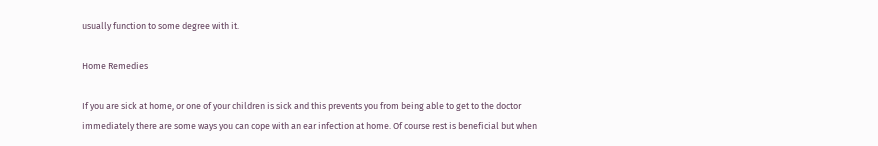usually function to some degree with it.

Home Remedies

If you are sick at home, or one of your children is sick and this prevents you from being able to get to the doctor immediately there are some ways you can cope with an ear infection at home. Of course rest is beneficial but when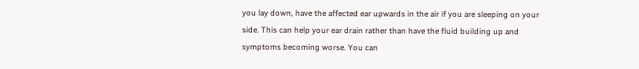you lay down, have the affected ear upwards in the air if you are sleeping on your side. This can help your ear drain rather than have the fluid building up and symptoms becoming worse. You can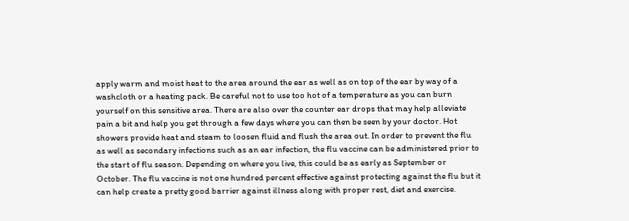apply warm and moist heat to the area around the ear as well as on top of the ear by way of a washcloth or a heating pack. Be careful not to use too hot of a temperature as you can burn yourself on this sensitive area. There are also over the counter ear drops that may help alleviate pain a bit and help you get through a few days where you can then be seen by your doctor. Hot showers provide heat and steam to loosen fluid and flush the area out. In order to prevent the flu as well as secondary infections such as an ear infection, the flu vaccine can be administered prior to the start of flu season. Depending on where you live, this could be as early as September or October. The flu vaccine is not one hundred percent effective against protecting against the flu but it can help create a pretty good barrier against illness along with proper rest, diet and exercise.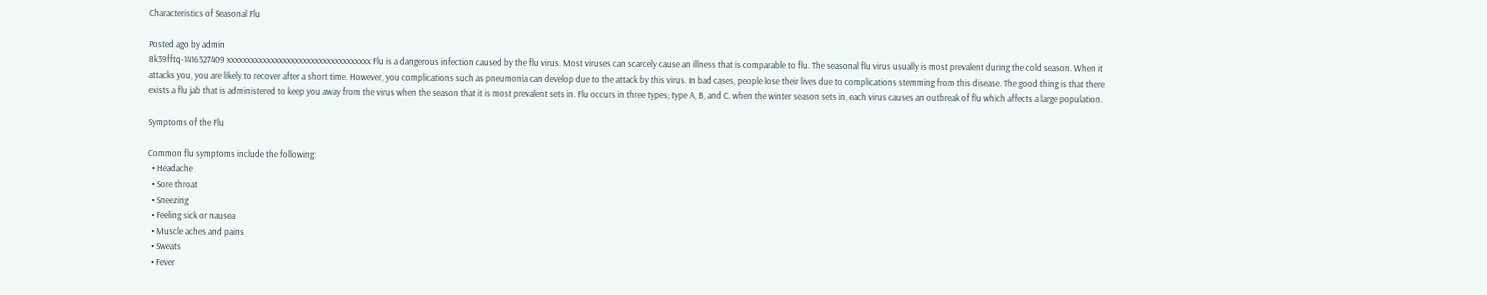Characteristics of Seasonal Flu

Posted ago by admin
8k39fftq-1416327409 xxxxxxxxxxxxxxxxxxxxxxxxxxxxxxxxxxxx Flu is a dangerous infection caused by the flu virus. Most viruses can scarcely cause an illness that is comparable to flu. The seasonal flu virus usually is most prevalent during the cold season. When it attacks you, you are likely to recover after a short time. However, you complications such as pneumonia can develop due to the attack by this virus. In bad cases, people lose their lives due to complications stemming from this disease. The good thing is that there exists a flu jab that is administered to keep you away from the virus when the season that it is most prevalent sets in. Flu occurs in three types; type A, B, and C. when the winter season sets in, each virus causes an outbreak of flu which affects a large population.

Symptoms of the Flu

Common flu symptoms include the following:
  • Headache
  • Sore throat
  • Sneezing
  • Feeling sick or nausea
  • Muscle aches and pains
  • Sweats
  • Fever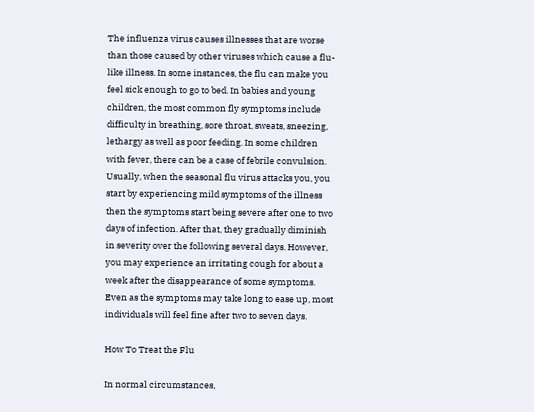The influenza virus causes illnesses that are worse than those caused by other viruses which cause a flu-like illness. In some instances, the flu can make you feel sick enough to go to bed. In babies and young children, the most common fly symptoms include difficulty in breathing, sore throat, sweats, sneezing, lethargy as well as poor feeding. In some children with fever, there can be a case of febrile convulsion. Usually, when the seasonal flu virus attacks you, you start by experiencing mild symptoms of the illness then the symptoms start being severe after one to two days of infection. After that, they gradually diminish in severity over the following several days. However, you may experience an irritating cough for about a week after the disappearance of some symptoms. Even as the symptoms may take long to ease up, most individuals will feel fine after two to seven days.

How To Treat the Flu

In normal circumstances,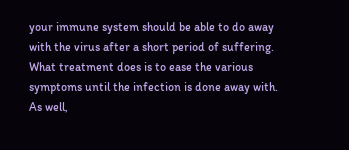your immune system should be able to do away with the virus after a short period of suffering. What treatment does is to ease the various symptoms until the infection is done away with. As well,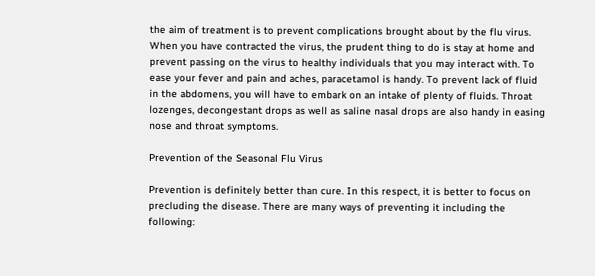the aim of treatment is to prevent complications brought about by the flu virus. When you have contracted the virus, the prudent thing to do is stay at home and prevent passing on the virus to healthy individuals that you may interact with. To ease your fever and pain and aches, paracetamol is handy. To prevent lack of fluid in the abdomens, you will have to embark on an intake of plenty of fluids. Throat lozenges, decongestant drops as well as saline nasal drops are also handy in easing nose and throat symptoms.

Prevention of the Seasonal Flu Virus

Prevention is definitely better than cure. In this respect, it is better to focus on precluding the disease. There are many ways of preventing it including the following: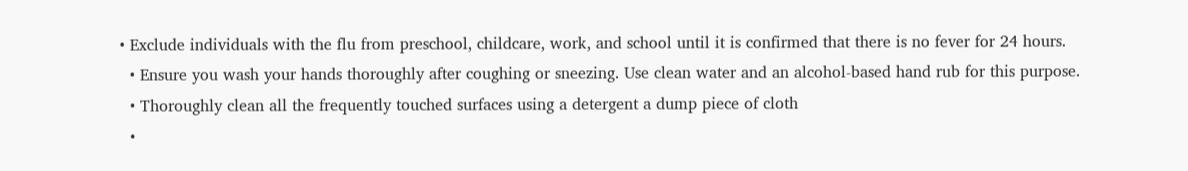• Exclude individuals with the flu from preschool, childcare, work, and school until it is confirmed that there is no fever for 24 hours.
  • Ensure you wash your hands thoroughly after coughing or sneezing. Use clean water and an alcohol-based hand rub for this purpose.
  • Thoroughly clean all the frequently touched surfaces using a detergent a dump piece of cloth
  •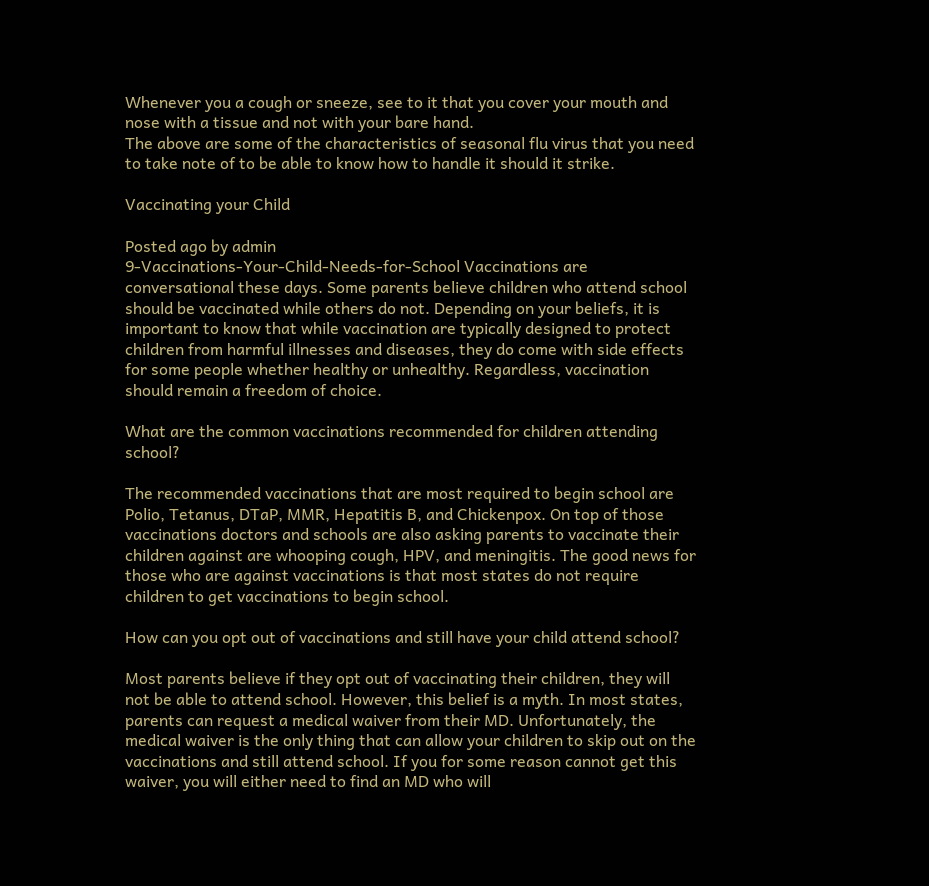Whenever you a cough or sneeze, see to it that you cover your mouth and nose with a tissue and not with your bare hand.
The above are some of the characteristics of seasonal flu virus that you need to take note of to be able to know how to handle it should it strike.

Vaccinating your Child

Posted ago by admin
9-Vaccinations-Your-Child-Needs-for-School Vaccinations are conversational these days. Some parents believe children who attend school should be vaccinated while others do not. Depending on your beliefs, it is important to know that while vaccination are typically designed to protect children from harmful illnesses and diseases, they do come with side effects for some people whether healthy or unhealthy. Regardless, vaccination should remain a freedom of choice.

What are the common vaccinations recommended for children attending school?

The recommended vaccinations that are most required to begin school are Polio, Tetanus, DTaP, MMR, Hepatitis B, and Chickenpox. On top of those vaccinations doctors and schools are also asking parents to vaccinate their children against are whooping cough, HPV, and meningitis. The good news for those who are against vaccinations is that most states do not require children to get vaccinations to begin school.

How can you opt out of vaccinations and still have your child attend school?

Most parents believe if they opt out of vaccinating their children, they will not be able to attend school. However, this belief is a myth. In most states, parents can request a medical waiver from their MD. Unfortunately, the medical waiver is the only thing that can allow your children to skip out on the vaccinations and still attend school. If you for some reason cannot get this waiver, you will either need to find an MD who will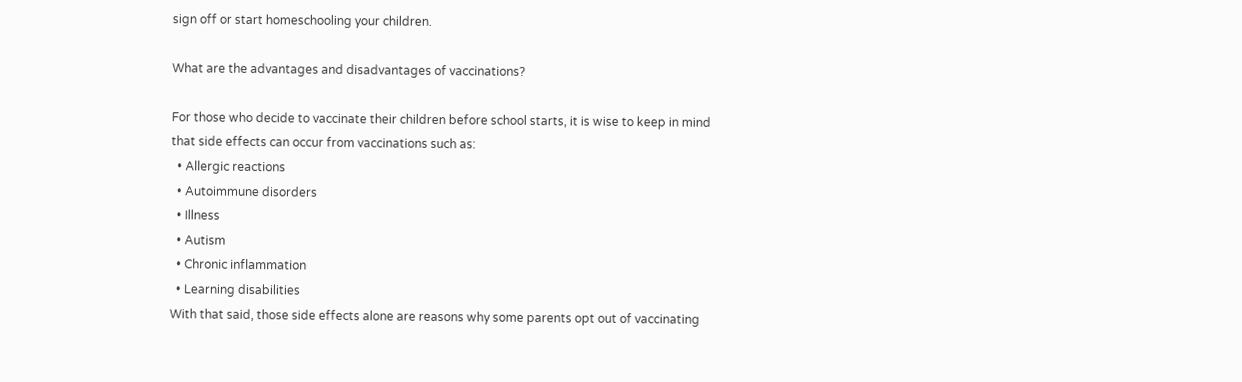sign off or start homeschooling your children.

What are the advantages and disadvantages of vaccinations?

For those who decide to vaccinate their children before school starts, it is wise to keep in mind that side effects can occur from vaccinations such as:
  • Allergic reactions
  • Autoimmune disorders
  • Illness
  • Autism
  • Chronic inflammation
  • Learning disabilities
With that said, those side effects alone are reasons why some parents opt out of vaccinating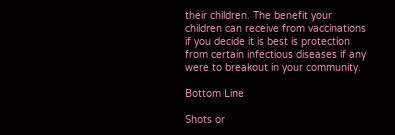their children. The benefit your children can receive from vaccinations if you decide it is best is protection from certain infectious diseases if any were to breakout in your community.

Bottom Line

Shots or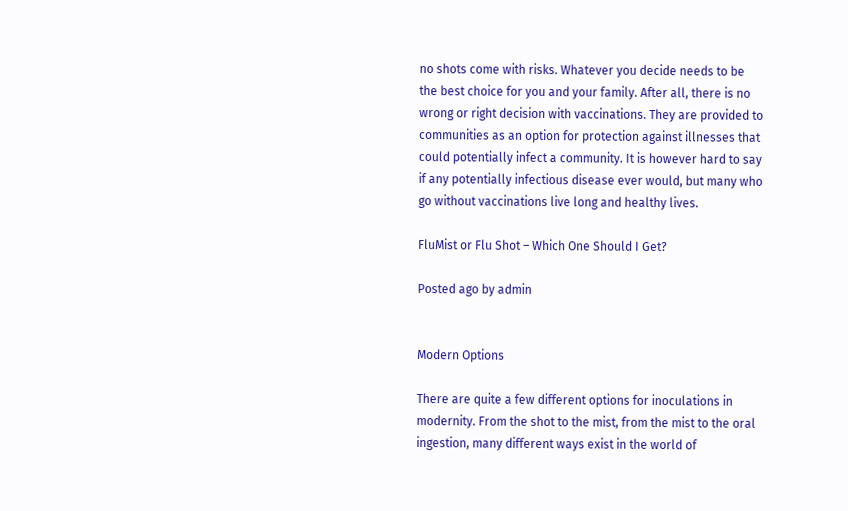no shots come with risks. Whatever you decide needs to be the best choice for you and your family. After all, there is no wrong or right decision with vaccinations. They are provided to communities as an option for protection against illnesses that could potentially infect a community. It is however hard to say if any potentially infectious disease ever would, but many who go without vaccinations live long and healthy lives.

FluMist or Flu Shot – Which One Should I Get?

Posted ago by admin


Modern Options

There are quite a few different options for inoculations in modernity. From the shot to the mist, from the mist to the oral ingestion, many different ways exist in the world of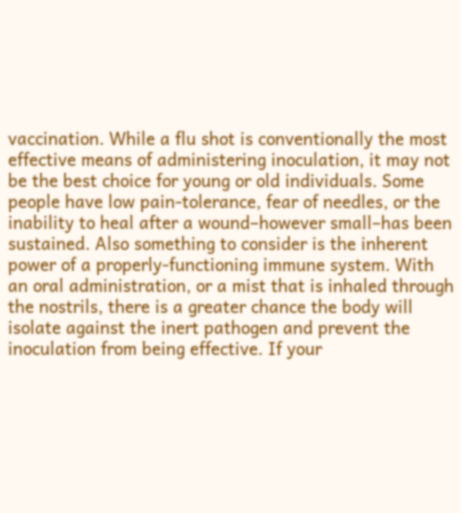vaccination. While a flu shot is conventionally the most effective means of administering inoculation, it may not be the best choice for young or old individuals. Some people have low pain-tolerance, fear of needles, or the inability to heal after a wound–however small–has been sustained. Also something to consider is the inherent power of a properly-functioning immune system. With an oral administration, or a mist that is inhaled through the nostrils, there is a greater chance the body will isolate against the inert pathogen and prevent the inoculation from being effective. If your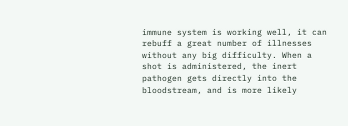immune system is working well, it can rebuff a great number of illnesses without any big difficulty. When a shot is administered, the inert pathogen gets directly into the bloodstream, and is more likely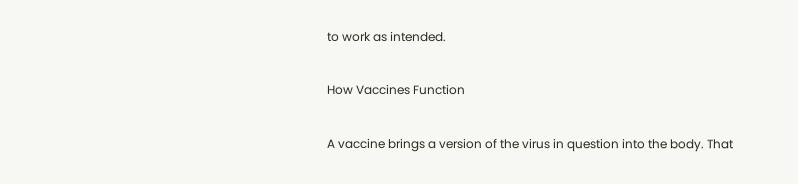to work as intended.

How Vaccines Function

A vaccine brings a version of the virus in question into the body. That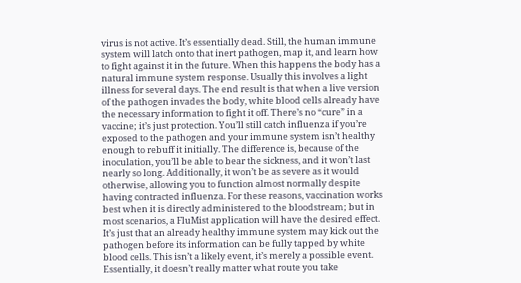virus is not active. It’s essentially dead. Still, the human immune system will latch onto that inert pathogen, map it, and learn how to fight against it in the future. When this happens the body has a natural immune system response. Usually this involves a light illness for several days. The end result is that when a live version of the pathogen invades the body, white blood cells already have the necessary information to fight it off. There’s no “cure” in a vaccine; it’s just protection. You’ll still catch influenza if you’re exposed to the pathogen and your immune system isn’t healthy enough to rebuff it initially. The difference is, because of the inoculation, you’ll be able to bear the sickness, and it won’t last nearly so long. Additionally, it won’t be as severe as it would otherwise, allowing you to function almost normally despite having contracted influenza. For these reasons, vaccination works best when it is directly administered to the bloodstream; but in most scenarios, a FluMist application will have the desired effect. It’s just that an already healthy immune system may kick out the pathogen before its information can be fully tapped by white blood cells. This isn’t a likely event, it’s merely a possible event. Essentially, it doesn’t really matter what route you take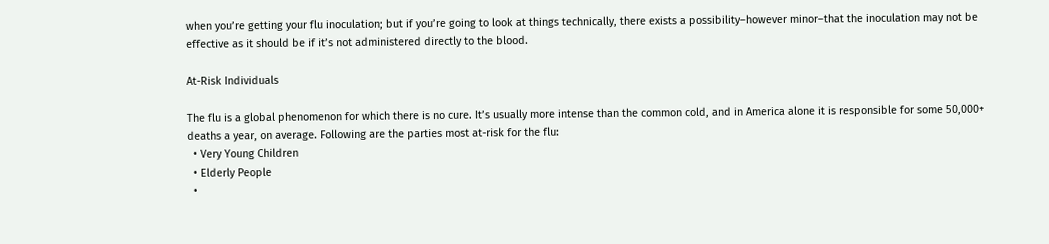when you’re getting your flu inoculation; but if you’re going to look at things technically, there exists a possibility–however minor–that the inoculation may not be effective as it should be if it’s not administered directly to the blood.

At-Risk Individuals

The flu is a global phenomenon for which there is no cure. It’s usually more intense than the common cold, and in America alone it is responsible for some 50,000+ deaths a year, on average. Following are the parties most at-risk for the flu:
  • Very Young Children
  • Elderly People
  •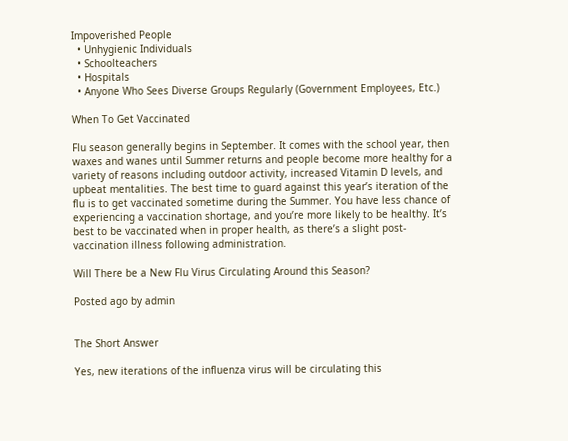Impoverished People
  • Unhygienic Individuals
  • Schoolteachers
  • Hospitals
  • Anyone Who Sees Diverse Groups Regularly (Government Employees, Etc.)

When To Get Vaccinated

Flu season generally begins in September. It comes with the school year, then waxes and wanes until Summer returns and people become more healthy for a variety of reasons including outdoor activity, increased Vitamin D levels, and upbeat mentalities. The best time to guard against this year’s iteration of the flu is to get vaccinated sometime during the Summer. You have less chance of experiencing a vaccination shortage, and you’re more likely to be healthy. It’s best to be vaccinated when in proper health, as there’s a slight post-vaccination illness following administration.

Will There be a New Flu Virus Circulating Around this Season?

Posted ago by admin


The Short Answer

Yes, new iterations of the influenza virus will be circulating this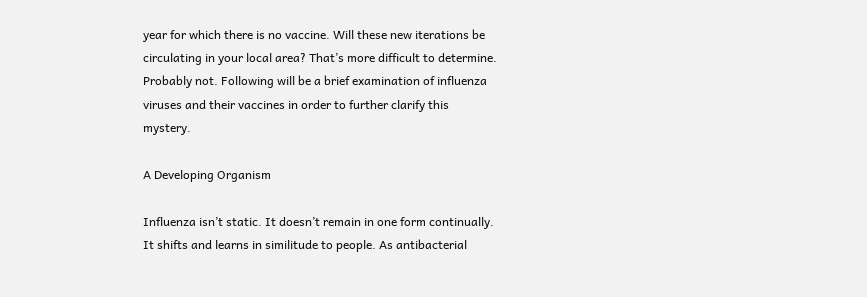year for which there is no vaccine. Will these new iterations be circulating in your local area? That’s more difficult to determine. Probably not. Following will be a brief examination of influenza viruses and their vaccines in order to further clarify this mystery.

A Developing Organism

Influenza isn’t static. It doesn’t remain in one form continually. It shifts and learns in similitude to people. As antibacterial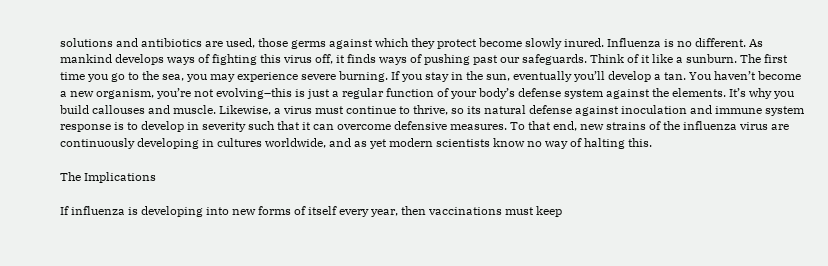solutions and antibiotics are used, those germs against which they protect become slowly inured. Influenza is no different. As mankind develops ways of fighting this virus off, it finds ways of pushing past our safeguards. Think of it like a sunburn. The first time you go to the sea, you may experience severe burning. If you stay in the sun, eventually you’ll develop a tan. You haven’t become a new organism, you’re not evolving–this is just a regular function of your body’s defense system against the elements. It’s why you build callouses and muscle. Likewise, a virus must continue to thrive, so its natural defense against inoculation and immune system response is to develop in severity such that it can overcome defensive measures. To that end, new strains of the influenza virus are continuously developing in cultures worldwide, and as yet modern scientists know no way of halting this.

The Implications

If influenza is developing into new forms of itself every year, then vaccinations must keep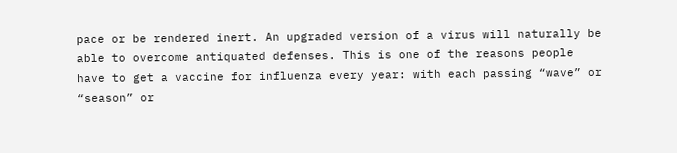pace or be rendered inert. An upgraded version of a virus will naturally be able to overcome antiquated defenses. This is one of the reasons people have to get a vaccine for influenza every year: with each passing “wave” or “season” or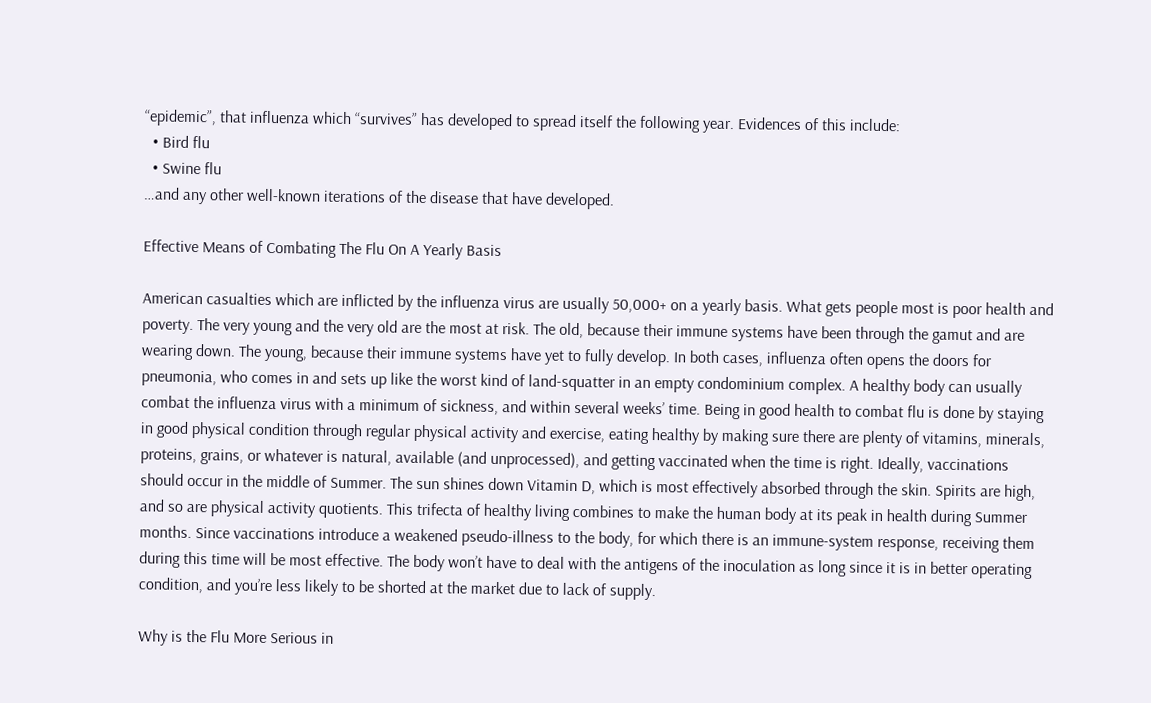“epidemic”, that influenza which “survives” has developed to spread itself the following year. Evidences of this include:
  • Bird flu
  • Swine flu
…and any other well-known iterations of the disease that have developed.

Effective Means of Combating The Flu On A Yearly Basis

American casualties which are inflicted by the influenza virus are usually 50,000+ on a yearly basis. What gets people most is poor health and poverty. The very young and the very old are the most at risk. The old, because their immune systems have been through the gamut and are wearing down. The young, because their immune systems have yet to fully develop. In both cases, influenza often opens the doors for pneumonia, who comes in and sets up like the worst kind of land-squatter in an empty condominium complex. A healthy body can usually combat the influenza virus with a minimum of sickness, and within several weeks’ time. Being in good health to combat flu is done by staying in good physical condition through regular physical activity and exercise, eating healthy by making sure there are plenty of vitamins, minerals, proteins, grains, or whatever is natural, available (and unprocessed), and getting vaccinated when the time is right. Ideally, vaccinations should occur in the middle of Summer. The sun shines down Vitamin D, which is most effectively absorbed through the skin. Spirits are high, and so are physical activity quotients. This trifecta of healthy living combines to make the human body at its peak in health during Summer months. Since vaccinations introduce a weakened pseudo-illness to the body, for which there is an immune-system response, receiving them during this time will be most effective. The body won’t have to deal with the antigens of the inoculation as long since it is in better operating condition, and you’re less likely to be shorted at the market due to lack of supply.

Why is the Flu More Serious in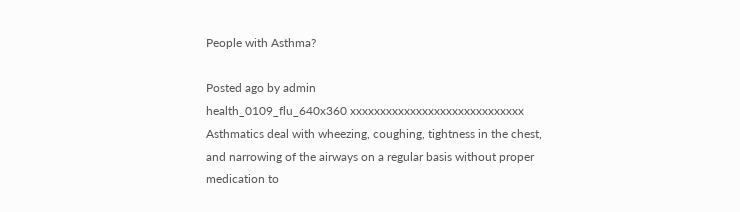People with Asthma?

Posted ago by admin
health_0109_flu_640x360 xxxxxxxxxxxxxxxxxxxxxxxxxxxxx Asthmatics deal with wheezing, coughing, tightness in the chest, and narrowing of the airways on a regular basis without proper medication to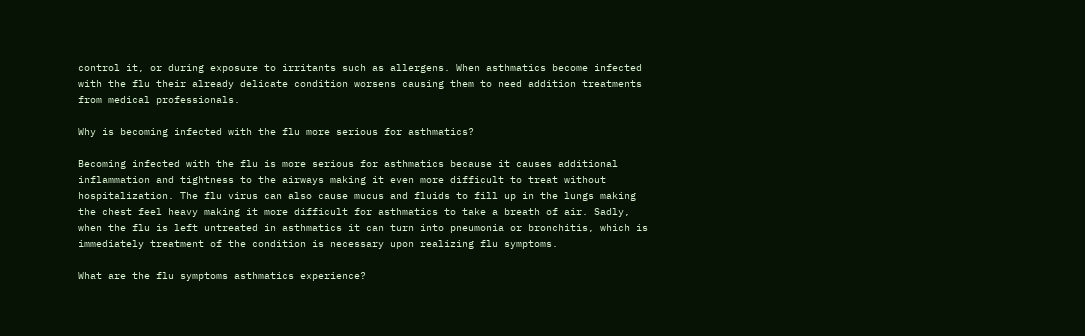control it, or during exposure to irritants such as allergens. When asthmatics become infected with the flu their already delicate condition worsens causing them to need addition treatments from medical professionals.

Why is becoming infected with the flu more serious for asthmatics?

Becoming infected with the flu is more serious for asthmatics because it causes additional inflammation and tightness to the airways making it even more difficult to treat without hospitalization. The flu virus can also cause mucus and fluids to fill up in the lungs making the chest feel heavy making it more difficult for asthmatics to take a breath of air. Sadly, when the flu is left untreated in asthmatics it can turn into pneumonia or bronchitis, which is immediately treatment of the condition is necessary upon realizing flu symptoms.

What are the flu symptoms asthmatics experience?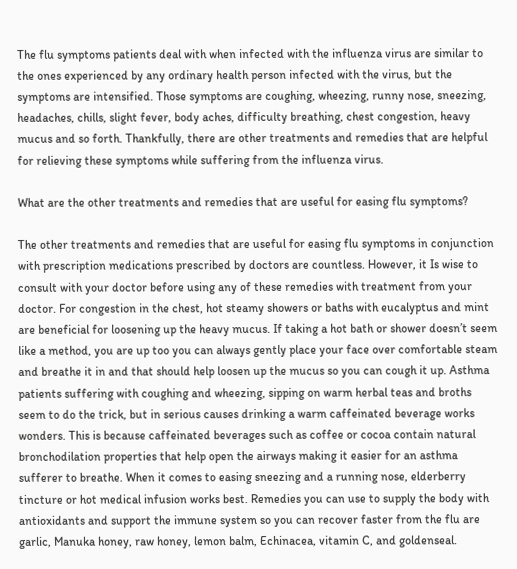The flu symptoms patients deal with when infected with the influenza virus are similar to the ones experienced by any ordinary health person infected with the virus, but the symptoms are intensified. Those symptoms are coughing, wheezing, runny nose, sneezing, headaches, chills, slight fever, body aches, difficulty breathing, chest congestion, heavy mucus and so forth. Thankfully, there are other treatments and remedies that are helpful for relieving these symptoms while suffering from the influenza virus.

What are the other treatments and remedies that are useful for easing flu symptoms?

The other treatments and remedies that are useful for easing flu symptoms in conjunction with prescription medications prescribed by doctors are countless. However, it Is wise to consult with your doctor before using any of these remedies with treatment from your doctor. For congestion in the chest, hot steamy showers or baths with eucalyptus and mint are beneficial for loosening up the heavy mucus. If taking a hot bath or shower doesn’t seem like a method, you are up too you can always gently place your face over comfortable steam and breathe it in and that should help loosen up the mucus so you can cough it up. Asthma patients suffering with coughing and wheezing, sipping on warm herbal teas and broths seem to do the trick, but in serious causes drinking a warm caffeinated beverage works wonders. This is because caffeinated beverages such as coffee or cocoa contain natural bronchodilation properties that help open the airways making it easier for an asthma sufferer to breathe. When it comes to easing sneezing and a running nose, elderberry tincture or hot medical infusion works best. Remedies you can use to supply the body with antioxidants and support the immune system so you can recover faster from the flu are garlic, Manuka honey, raw honey, lemon balm, Echinacea, vitamin C, and goldenseal.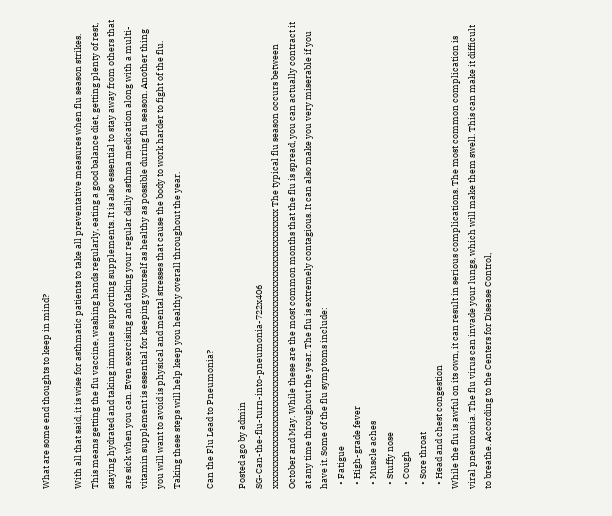What are some end thoughts to keep in mind?

With all that said, it is wise for asthmatic patients to take all preventative measures when flu season strikes. This means getting the flu vaccine, washing hands regularly, eating a good balance diet, getting plenty of rest, staying hydrated and taking immune supporting supplements. It is also essential to stay away from others that are sick when you can. Even exercising and taking your regular daily asthma medication along with a multi-vitamin supplement is essential for keeping yourself as healthy as possible during flu season. Another thing you will want to avoid is physical and mental stresses that cause the body to work harder to fight of the flu. Taking these steps will help keep you healthy overall throughout the year.

Can the Flu Lead to Pneumonia?

Posted ago by admin
SG-Can-the-flu-turn-into-pneumonia-722x406 xxxxxxxxxxxxxxxxxxxxxxxxxxxxxxxxxxxxxxxxxxxxxxxxxxxxxxxx The typical flu season occurs between October and May. While these are the most common months that the flu is spread, you can actually contract it at any time throughout the year. The flu is extremely contagious. It can also make you very miserable if you have it. Some of the flu symptoms include:
  • Fatigue
  • High-grade fever
  • Muscle aches
  • Stuffy nose
  • Cough
  • Sore throat
  • Head and chest congestion
While the flu is awful on its own, it can result in serious complications. The most common complication is viral pneumonia. The flu virus can invade your lungs, which will make them swell. This can make it difficult to breathe. According to the Centers for Disease Control,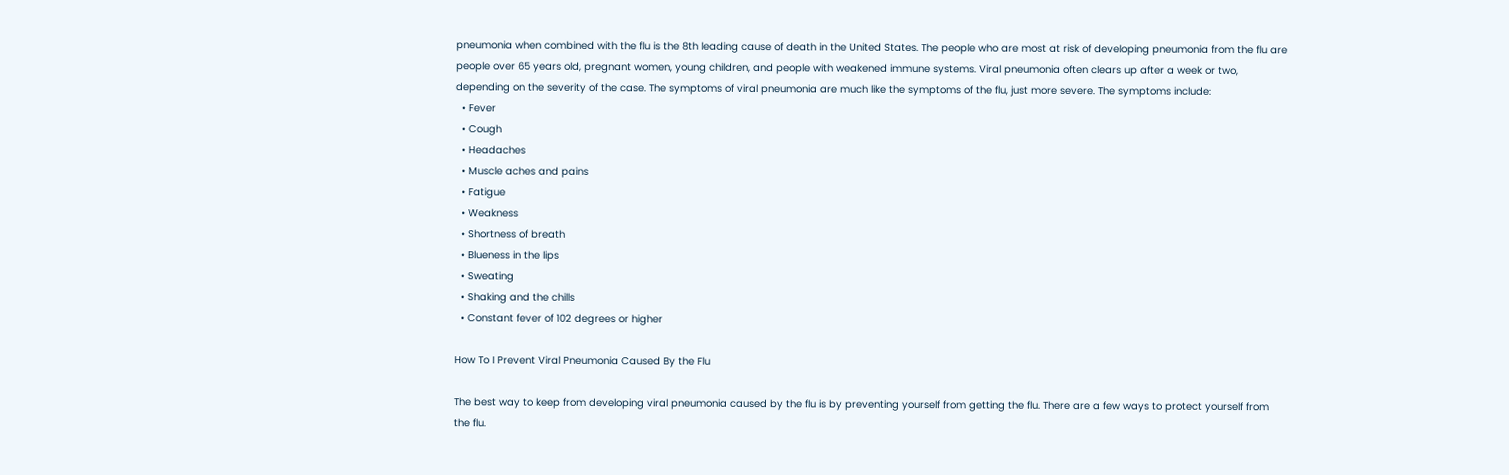pneumonia when combined with the flu is the 8th leading cause of death in the United States. The people who are most at risk of developing pneumonia from the flu are people over 65 years old, pregnant women, young children, and people with weakened immune systems. Viral pneumonia often clears up after a week or two, depending on the severity of the case. The symptoms of viral pneumonia are much like the symptoms of the flu, just more severe. The symptoms include:
  • Fever
  • Cough
  • Headaches
  • Muscle aches and pains
  • Fatigue
  • Weakness
  • Shortness of breath
  • Blueness in the lips
  • Sweating
  • Shaking and the chills
  • Constant fever of 102 degrees or higher

How To I Prevent Viral Pneumonia Caused By the Flu

The best way to keep from developing viral pneumonia caused by the flu is by preventing yourself from getting the flu. There are a few ways to protect yourself from the flu.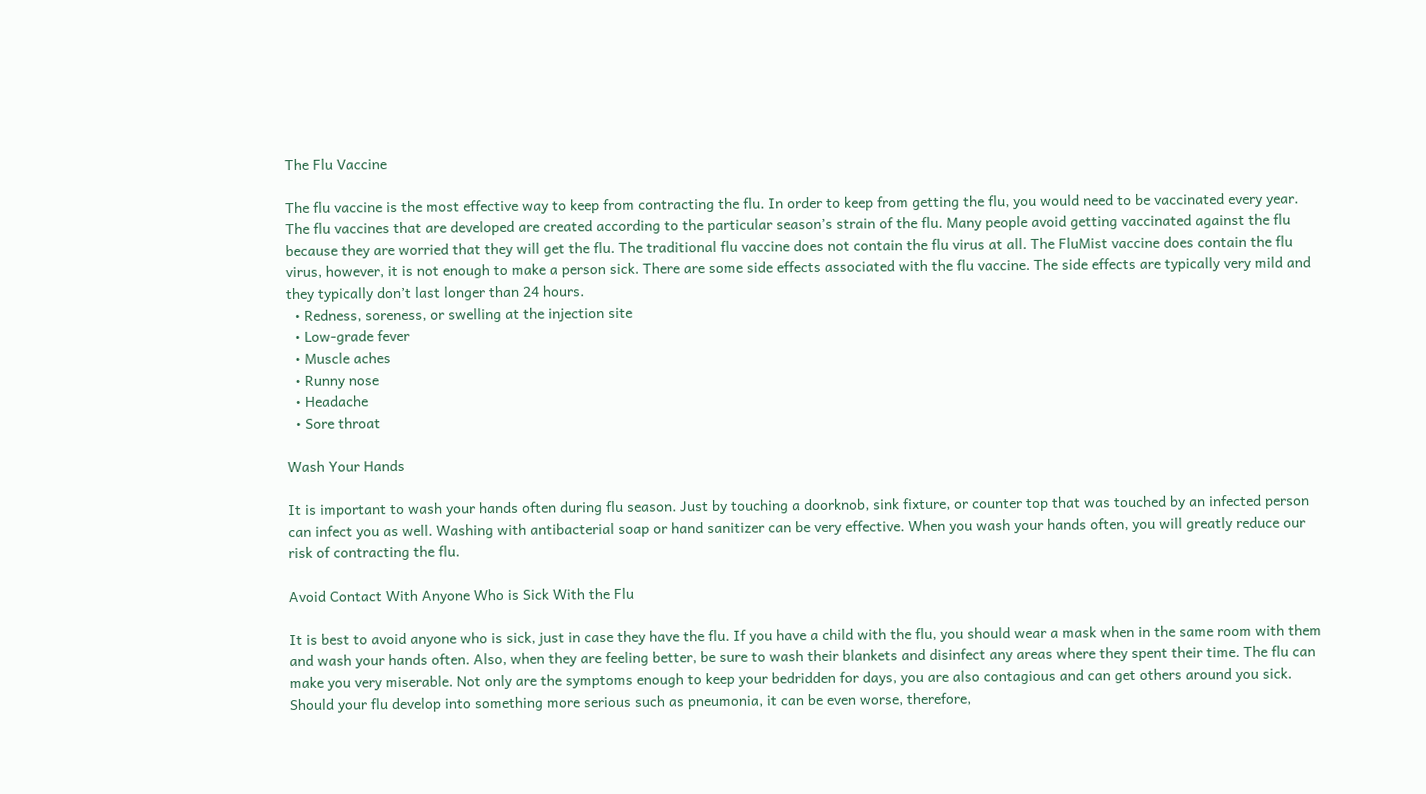The Flu Vaccine

The flu vaccine is the most effective way to keep from contracting the flu. In order to keep from getting the flu, you would need to be vaccinated every year. The flu vaccines that are developed are created according to the particular season’s strain of the flu. Many people avoid getting vaccinated against the flu because they are worried that they will get the flu. The traditional flu vaccine does not contain the flu virus at all. The FluMist vaccine does contain the flu virus, however, it is not enough to make a person sick. There are some side effects associated with the flu vaccine. The side effects are typically very mild and they typically don’t last longer than 24 hours.
  • Redness, soreness, or swelling at the injection site
  • Low-grade fever
  • Muscle aches
  • Runny nose
  • Headache
  • Sore throat

Wash Your Hands

It is important to wash your hands often during flu season. Just by touching a doorknob, sink fixture, or counter top that was touched by an infected person can infect you as well. Washing with antibacterial soap or hand sanitizer can be very effective. When you wash your hands often, you will greatly reduce our risk of contracting the flu.

Avoid Contact With Anyone Who is Sick With the Flu

It is best to avoid anyone who is sick, just in case they have the flu. If you have a child with the flu, you should wear a mask when in the same room with them and wash your hands often. Also, when they are feeling better, be sure to wash their blankets and disinfect any areas where they spent their time. The flu can make you very miserable. Not only are the symptoms enough to keep your bedridden for days, you are also contagious and can get others around you sick. Should your flu develop into something more serious such as pneumonia, it can be even worse, therefore,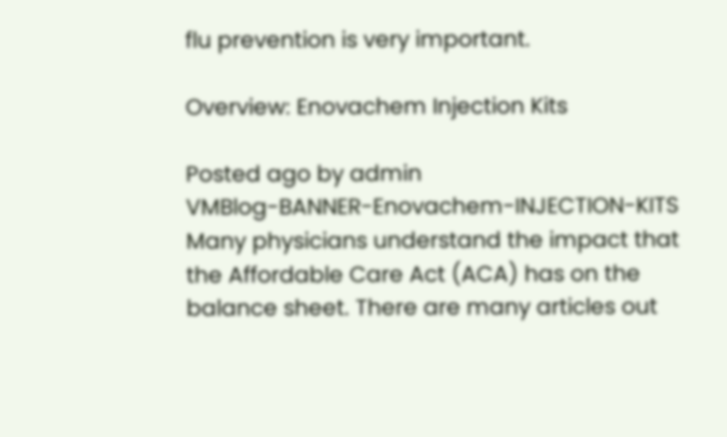flu prevention is very important.

Overview: Enovachem Injection Kits

Posted ago by admin
VMBlog-BANNER-Enovachem-INJECTION-KITS Many physicians understand the impact that the Affordable Care Act (ACA) has on the balance sheet. There are many articles out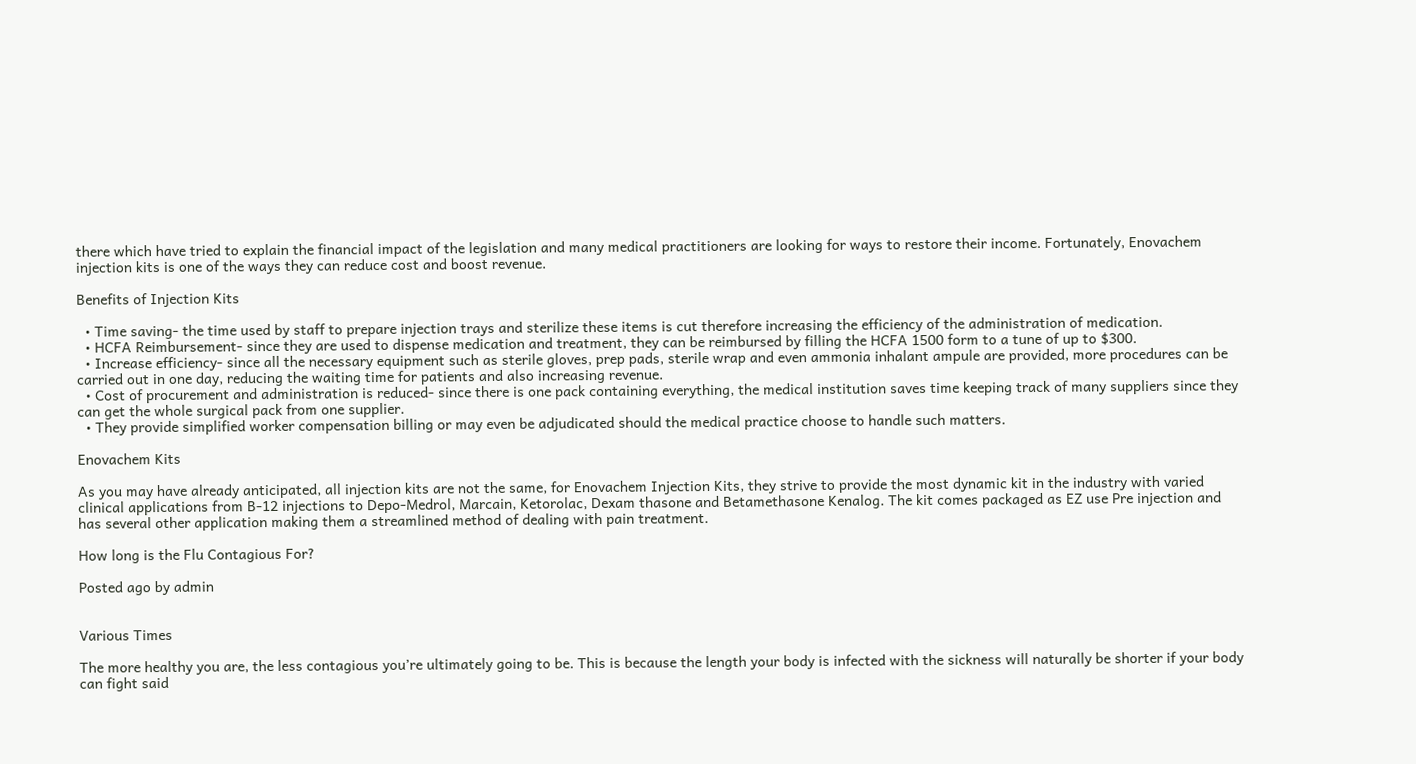there which have tried to explain the financial impact of the legislation and many medical practitioners are looking for ways to restore their income. Fortunately, Enovachem injection kits is one of the ways they can reduce cost and boost revenue.

Benefits of Injection Kits

  • Time saving- the time used by staff to prepare injection trays and sterilize these items is cut therefore increasing the efficiency of the administration of medication.
  • HCFA Reimbursement- since they are used to dispense medication and treatment, they can be reimbursed by filling the HCFA 1500 form to a tune of up to $300.
  • Increase efficiency- since all the necessary equipment such as sterile gloves, prep pads, sterile wrap and even ammonia inhalant ampule are provided, more procedures can be carried out in one day, reducing the waiting time for patients and also increasing revenue.
  • Cost of procurement and administration is reduced- since there is one pack containing everything, the medical institution saves time keeping track of many suppliers since they can get the whole surgical pack from one supplier.
  • They provide simplified worker compensation billing or may even be adjudicated should the medical practice choose to handle such matters.

Enovachem Kits

As you may have already anticipated, all injection kits are not the same, for Enovachem Injection Kits, they strive to provide the most dynamic kit in the industry with varied clinical applications from B-12 injections to Depo-Medrol, Marcain, Ketorolac, Dexam thasone and Betamethasone Kenalog. The kit comes packaged as EZ use Pre injection and has several other application making them a streamlined method of dealing with pain treatment.

How long is the Flu Contagious For?

Posted ago by admin


Various Times

The more healthy you are, the less contagious you’re ultimately going to be. This is because the length your body is infected with the sickness will naturally be shorter if your body can fight said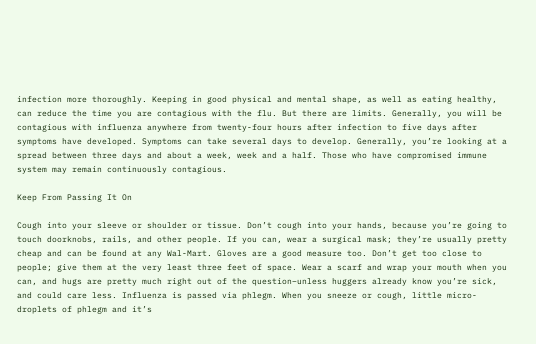infection more thoroughly. Keeping in good physical and mental shape, as well as eating healthy, can reduce the time you are contagious with the flu. But there are limits. Generally, you will be contagious with influenza anywhere from twenty-four hours after infection to five days after symptoms have developed. Symptoms can take several days to develop. Generally, you’re looking at a spread between three days and about a week, week and a half. Those who have compromised immune system may remain continuously contagious.

Keep From Passing It On

Cough into your sleeve or shoulder or tissue. Don’t cough into your hands, because you’re going to touch doorknobs, rails, and other people. If you can, wear a surgical mask; they’re usually pretty cheap and can be found at any Wal-Mart. Gloves are a good measure too. Don’t get too close to people; give them at the very least three feet of space. Wear a scarf and wrap your mouth when you can, and hugs are pretty much right out of the question–unless huggers already know you’re sick, and could care less. Influenza is passed via phlegm. When you sneeze or cough, little micro-droplets of phlegm and it’s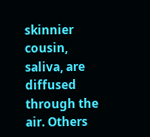skinnier cousin, saliva, are diffused through the air. Others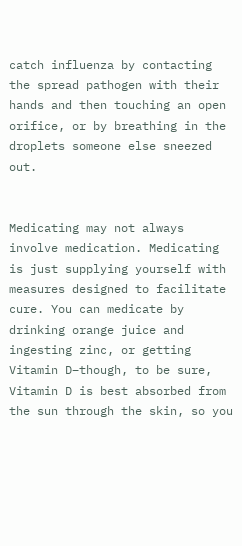catch influenza by contacting the spread pathogen with their hands and then touching an open orifice, or by breathing in the droplets someone else sneezed out.


Medicating may not always involve medication. Medicating is just supplying yourself with measures designed to facilitate cure. You can medicate by drinking orange juice and ingesting zinc, or getting Vitamin D–though, to be sure, Vitamin D is best absorbed from the sun through the skin, so you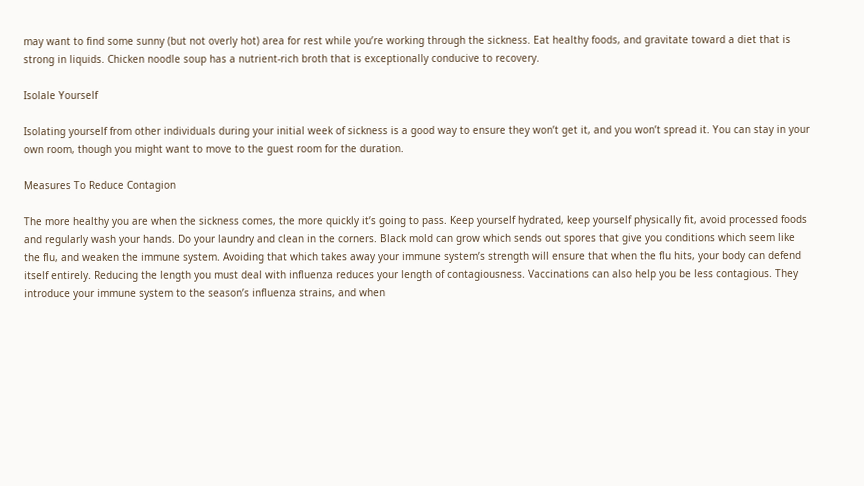may want to find some sunny (but not overly hot) area for rest while you’re working through the sickness. Eat healthy foods, and gravitate toward a diet that is strong in liquids. Chicken noodle soup has a nutrient-rich broth that is exceptionally conducive to recovery.

Isolale Yourself

Isolating yourself from other individuals during your initial week of sickness is a good way to ensure they won’t get it, and you won’t spread it. You can stay in your own room, though you might want to move to the guest room for the duration.

Measures To Reduce Contagion

The more healthy you are when the sickness comes, the more quickly it’s going to pass. Keep yourself hydrated, keep yourself physically fit, avoid processed foods and regularly wash your hands. Do your laundry and clean in the corners. Black mold can grow which sends out spores that give you conditions which seem like the flu, and weaken the immune system. Avoiding that which takes away your immune system’s strength will ensure that when the flu hits, your body can defend itself entirely. Reducing the length you must deal with influenza reduces your length of contagiousness. Vaccinations can also help you be less contagious. They introduce your immune system to the season’s influenza strains, and when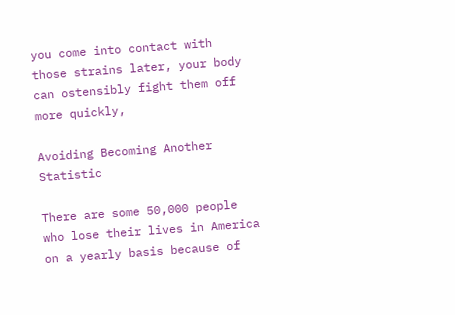you come into contact with those strains later, your body can ostensibly fight them off more quickly,

Avoiding Becoming Another Statistic

There are some 50,000 people who lose their lives in America on a yearly basis because of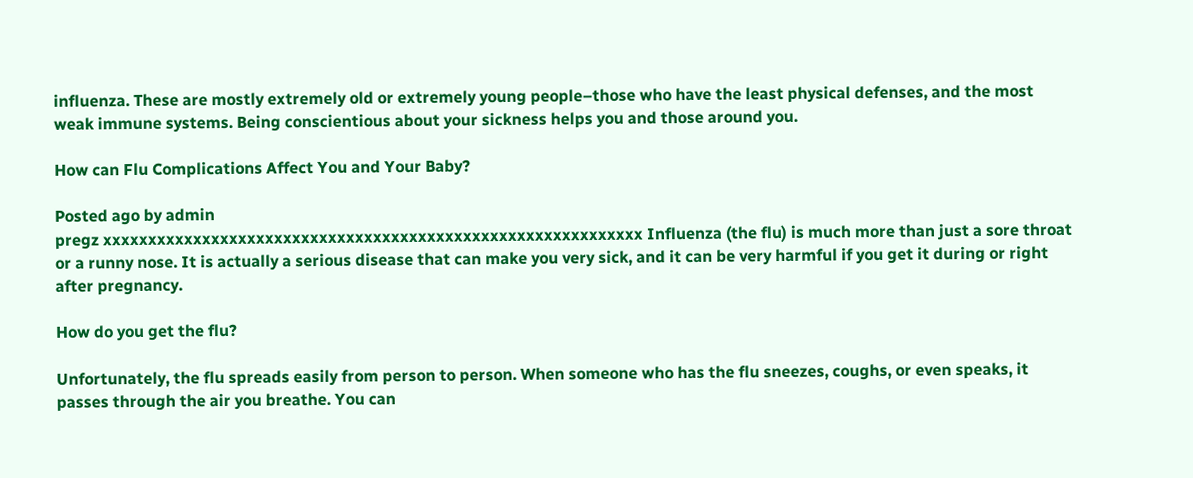influenza. These are mostly extremely old or extremely young people–those who have the least physical defenses, and the most weak immune systems. Being conscientious about your sickness helps you and those around you.

How can Flu Complications Affect You and Your Baby?

Posted ago by admin
pregz xxxxxxxxxxxxxxxxxxxxxxxxxxxxxxxxxxxxxxxxxxxxxxxxxxxxxxxxxxxx Influenza (the flu) is much more than just a sore throat or a runny nose. It is actually a serious disease that can make you very sick, and it can be very harmful if you get it during or right after pregnancy.

How do you get the flu?

Unfortunately, the flu spreads easily from person to person. When someone who has the flu sneezes, coughs, or even speaks, it passes through the air you breathe. You can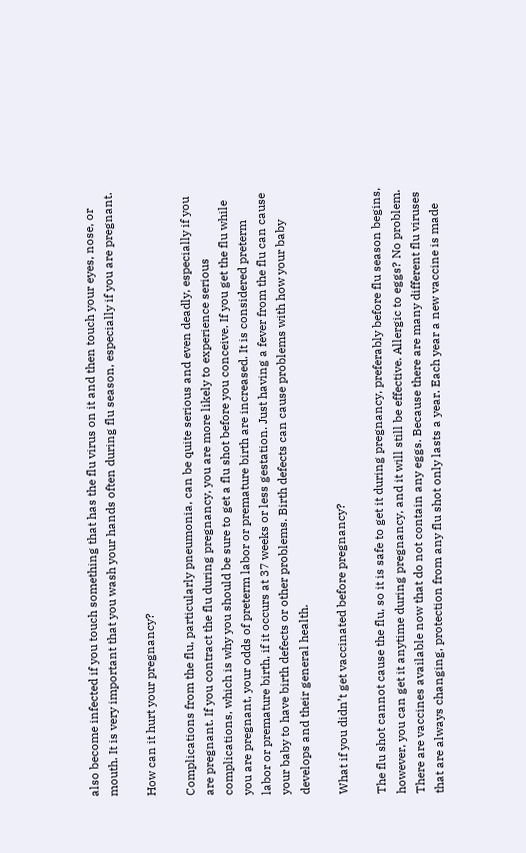also become infected if you touch something that has the flu virus on it and then touch your eyes, nose, or mouth. It is very important that you wash your hands often during flu season, especially if you are pregnant.

How can it hurt your pregnancy?

Complications from the flu, particularly pneumonia, can be quite serious and even deadly, especially if you are pregnant. If you contract the flu during pregnancy, you are more likely to experience serious complications, which is why you should be sure to get a flu shot before you conceive. If you get the flu while you are pregnant, your odds of preterm labor or premature birth are increased. It is considered preterm labor or premature birth, if it occurs at 37 weeks or less gestation. Just having a fever from the flu can cause your baby to have birth defects or other problems. Birth defects can cause problems with how your baby develops and their general health.

What if you didn’t get vaccinated before pregnancy?

The flu shot cannot cause the flu, so it is safe to get it during pregnancy, preferably before flu season begins, however, you can get it anytime during pregnancy, and it will still be effective. Allergic to eggs? No problem. There are vaccines available now that do not contain any eggs. Because there are many different flu viruses that are always changing, protection from any flu shot only lasts a year. Each year a new vaccine is made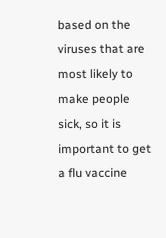based on the viruses that are most likely to make people sick, so it is important to get a flu vaccine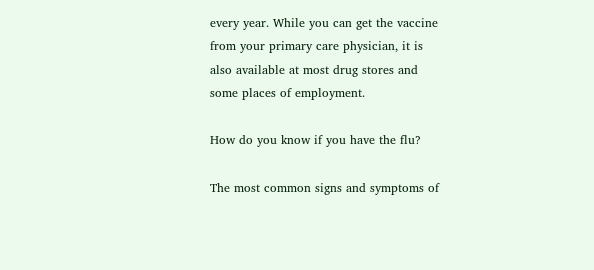every year. While you can get the vaccine from your primary care physician, it is also available at most drug stores and some places of employment.

How do you know if you have the flu?

The most common signs and symptoms of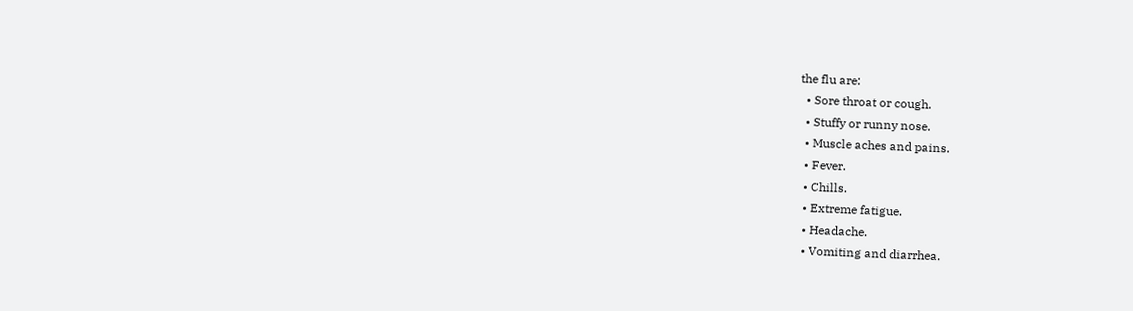the flu are:
  • Sore throat or cough.
  • Stuffy or runny nose.
  • Muscle aches and pains.
  • Fever.
  • Chills.
  • Extreme fatigue.
  • Headache.
  • Vomiting and diarrhea.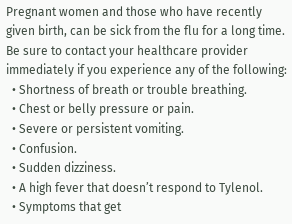Pregnant women and those who have recently given birth, can be sick from the flu for a long time. Be sure to contact your healthcare provider immediately if you experience any of the following:
  • Shortness of breath or trouble breathing.
  • Chest or belly pressure or pain.
  • Severe or persistent vomiting.
  • Confusion.
  • Sudden dizziness.
  • A high fever that doesn’t respond to Tylenol.
  • Symptoms that get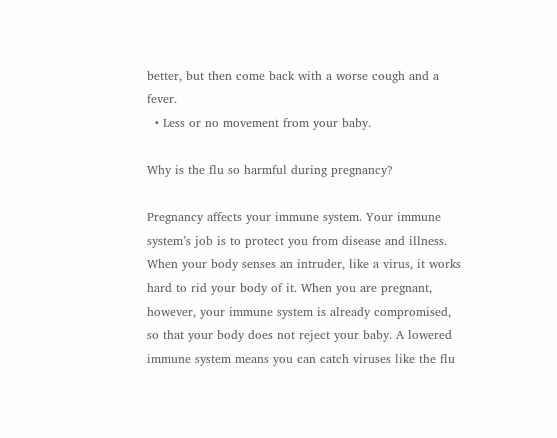better, but then come back with a worse cough and a fever.
  • Less or no movement from your baby.

Why is the flu so harmful during pregnancy?

Pregnancy affects your immune system. Your immune system’s job is to protect you from disease and illness. When your body senses an intruder, like a virus, it works hard to rid your body of it. When you are pregnant, however, your immune system is already compromised, so that your body does not reject your baby. A lowered immune system means you can catch viruses like the flu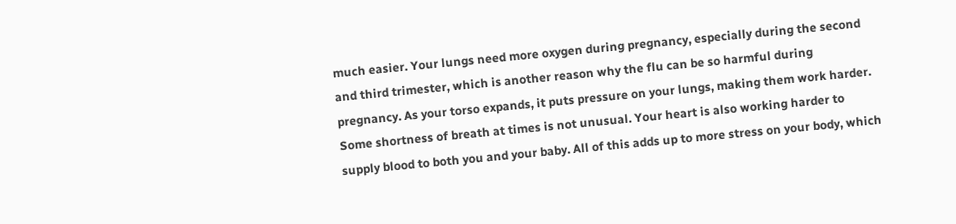much easier. Your lungs need more oxygen during pregnancy, especially during the second and third trimester, which is another reason why the flu can be so harmful during pregnancy. As your torso expands, it puts pressure on your lungs, making them work harder. Some shortness of breath at times is not unusual. Your heart is also working harder to supply blood to both you and your baby. All of this adds up to more stress on your body, which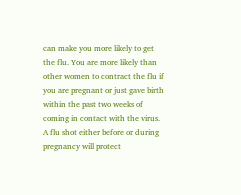can make you more likely to get the flu. You are more likely than other women to contract the flu if you are pregnant or just gave birth within the past two weeks of coming in contact with the virus. A flu shot either before or during pregnancy will protect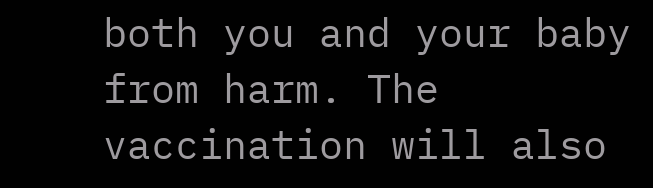both you and your baby from harm. The vaccination will also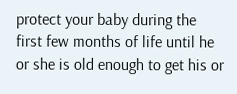protect your baby during the first few months of life until he or she is old enough to get his or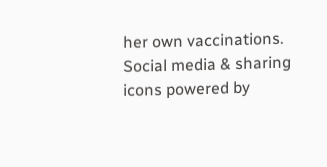her own vaccinations.
Social media & sharing icons powered by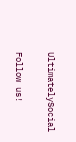UltimatelySocial

Follow us!